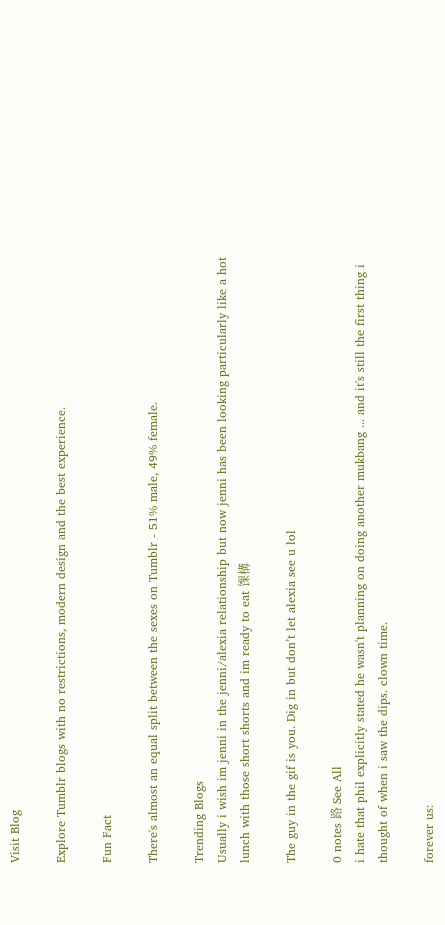Visit Blog

Explore Tumblr blogs with no restrictions, modern design and the best experience.

Fun Fact

There's almost an equal split between the sexes on Tumblr - 51% male, 49% female.

Trending Blogs
Usually i wish im jenni in the jenni/alexia relationship but now jenni has been looking particularly like a hot lunch with those short shorts and im ready to eat 馃構

The guy in the gif is you. Dig in but don’t let alexia see u lol

0 notes 路 See All
i hate that phil explicitly stated he wasn't planning on doing another mukbang ... and it's still the first thing i thought of when i saw the dips. clown time.

forever us: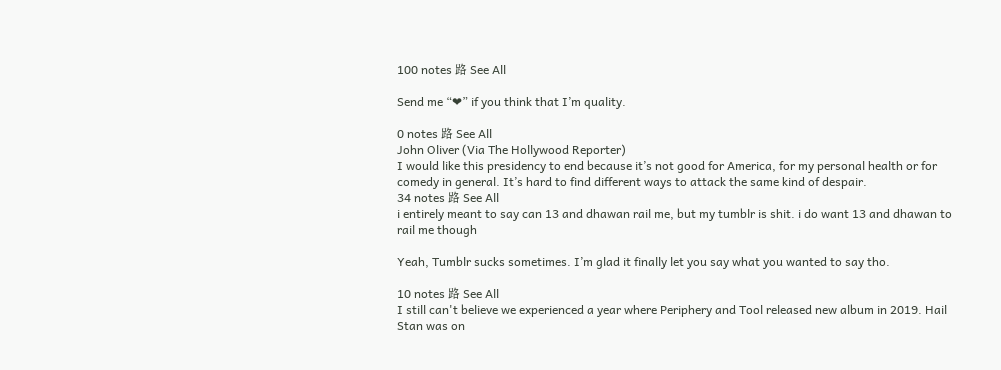100 notes 路 See All

Send me “❤” if you think that I’m quality.

0 notes 路 See All
John Oliver (Via The Hollywood Reporter)
I would like this presidency to end because it’s not good for America, for my personal health or for comedy in general. It’s hard to find different ways to attack the same kind of despair.
34 notes 路 See All
i entirely meant to say can 13 and dhawan rail me, but my tumblr is shit. i do want 13 and dhawan to rail me though

Yeah, Tumblr sucks sometimes. I’m glad it finally let you say what you wanted to say tho.

10 notes 路 See All
I still can't believe we experienced a year where Periphery and Tool released new album in 2019. Hail Stan was on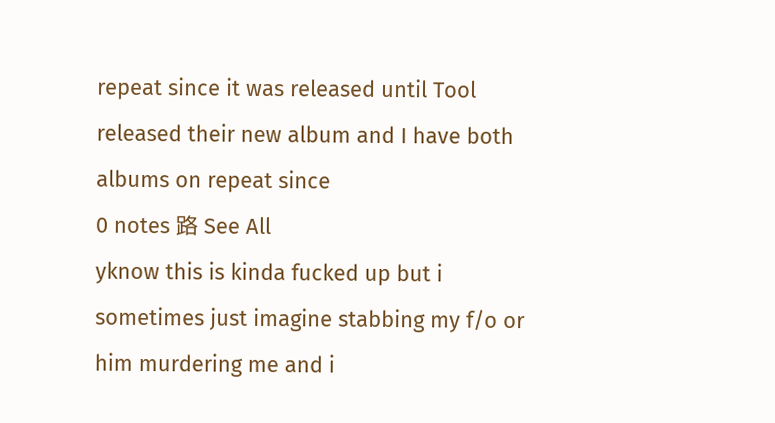repeat since it was released until Tool released their new album and I have both albums on repeat since
0 notes 路 See All
yknow this is kinda fucked up but i sometimes just imagine stabbing my f/o or him murdering me and i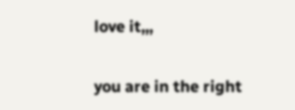love it,,,

you are in the right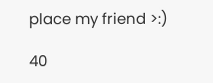place my friend >:)

40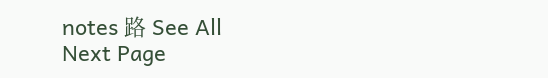notes 路 See All
Next Page